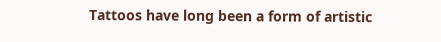Tattoos have long been a form of artistic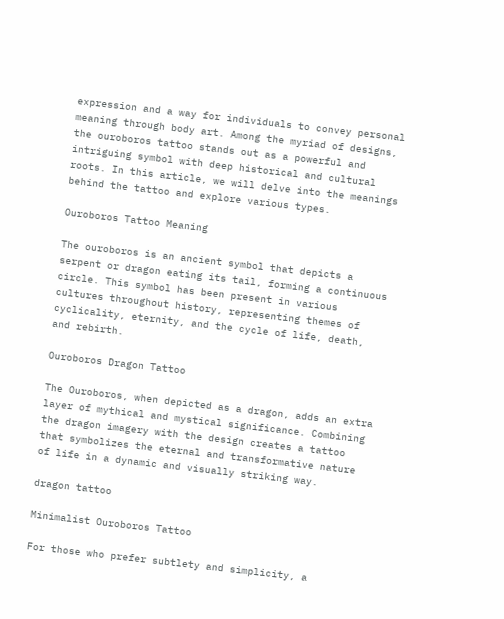expression and a way for individuals to convey personal meaning through body art. Among the myriad of designs, the ouroboros tattoo stands out as a powerful and intriguing symbol with deep historical and cultural roots. In this article, we will delve into the meanings behind the tattoo and explore various types.

Ouroboros Tattoo Meaning

The ouroboros is an ancient symbol that depicts a serpent or dragon eating its tail, forming a continuous circle. This symbol has been present in various cultures throughout history, representing themes of cyclicality, eternity, and the cycle of life, death, and rebirth.

Ouroboros Dragon Tattoo

The Ouroboros, when depicted as a dragon, adds an extra layer of mythical and mystical significance. Combining the dragon imagery with the design creates a tattoo that symbolizes the eternal and transformative nature of life in a dynamic and visually striking way.

dragon tattoo

Minimalist Ouroboros Tattoo

For those who prefer subtlety and simplicity, a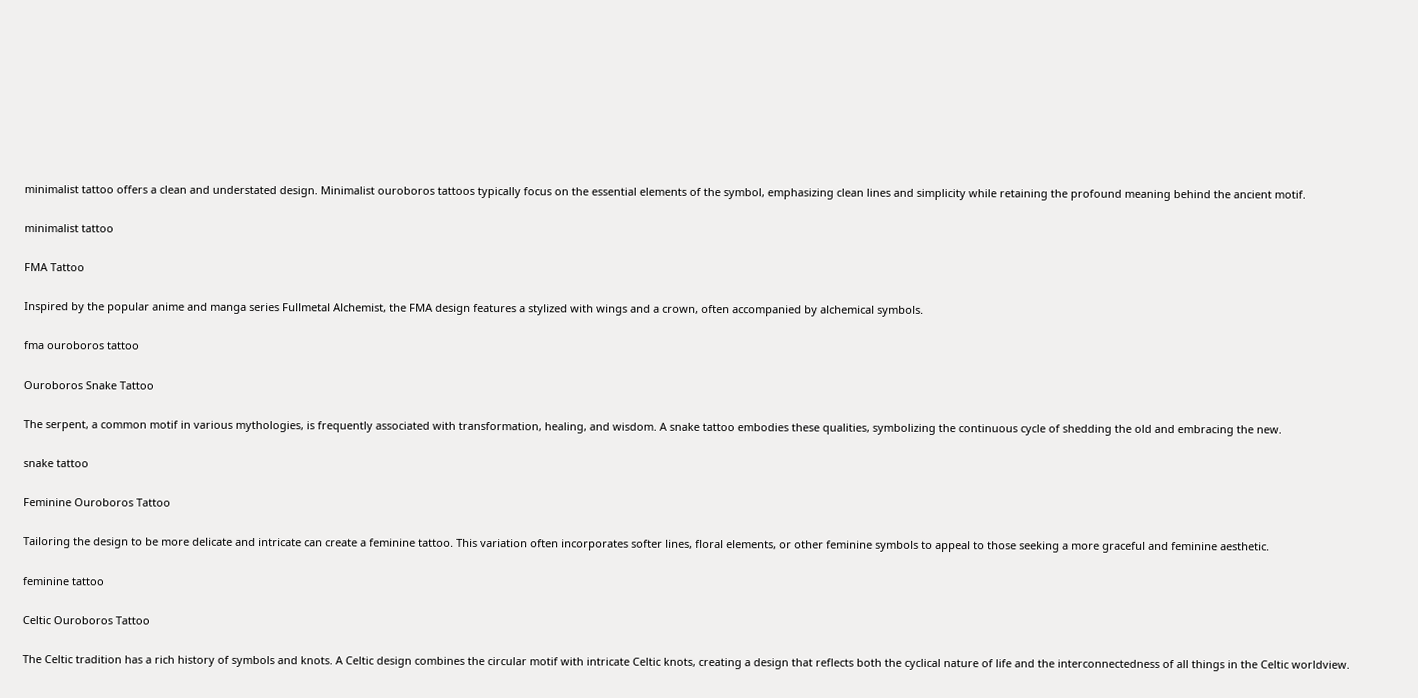minimalist tattoo offers a clean and understated design. Minimalist ouroboros tattoos typically focus on the essential elements of the symbol, emphasizing clean lines and simplicity while retaining the profound meaning behind the ancient motif.

minimalist tattoo

FMA Tattoo

Inspired by the popular anime and manga series Fullmetal Alchemist, the FMA design features a stylized with wings and a crown, often accompanied by alchemical symbols.

fma ouroboros tattoo

Ouroboros Snake Tattoo

The serpent, a common motif in various mythologies, is frequently associated with transformation, healing, and wisdom. A snake tattoo embodies these qualities, symbolizing the continuous cycle of shedding the old and embracing the new.

snake tattoo

Feminine Ouroboros Tattoo

Tailoring the design to be more delicate and intricate can create a feminine tattoo. This variation often incorporates softer lines, floral elements, or other feminine symbols to appeal to those seeking a more graceful and feminine aesthetic.

feminine tattoo

Celtic Ouroboros Tattoo

The Celtic tradition has a rich history of symbols and knots. A Celtic design combines the circular motif with intricate Celtic knots, creating a design that reflects both the cyclical nature of life and the interconnectedness of all things in the Celtic worldview.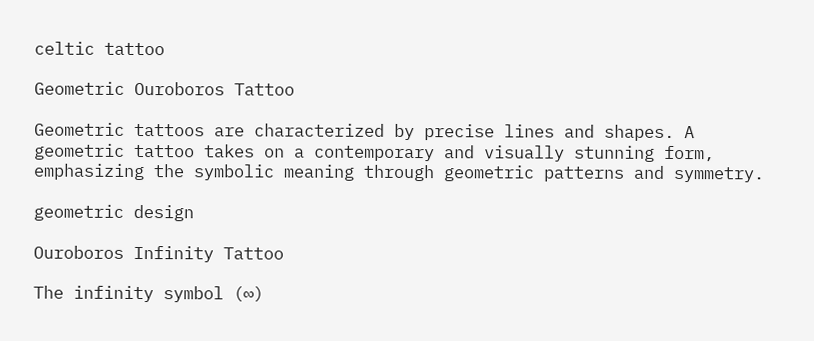celtic tattoo

Geometric Ouroboros Tattoo

Geometric tattoos are characterized by precise lines and shapes. A geometric tattoo takes on a contemporary and visually stunning form, emphasizing the symbolic meaning through geometric patterns and symmetry.

geometric design

Ouroboros Infinity Tattoo

The infinity symbol (∞)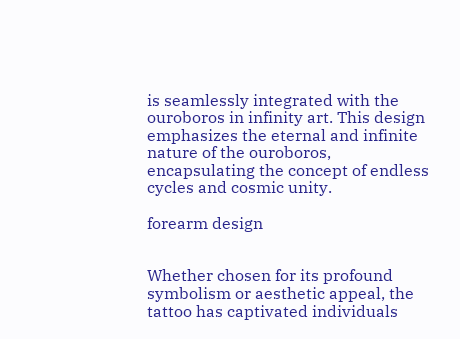is seamlessly integrated with the ouroboros in infinity art. This design emphasizes the eternal and infinite nature of the ouroboros, encapsulating the concept of endless cycles and cosmic unity.

forearm design


Whether chosen for its profound symbolism or aesthetic appeal, the tattoo has captivated individuals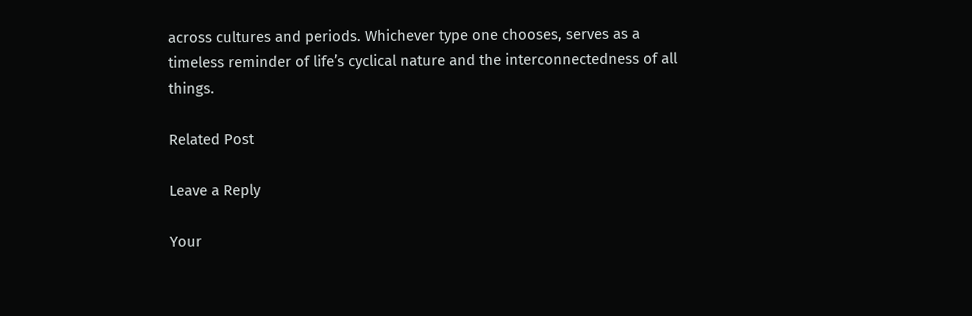across cultures and periods. Whichever type one chooses, serves as a timeless reminder of life’s cyclical nature and the interconnectedness of all things.

Related Post

Leave a Reply

Your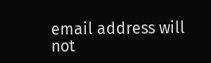email address will not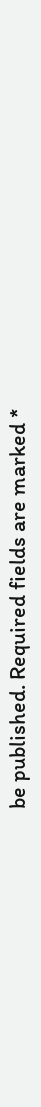be published. Required fields are marked *